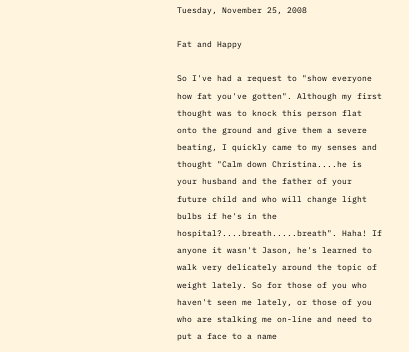Tuesday, November 25, 2008

Fat and Happy

So I've had a request to "show everyone how fat you've gotten". Although my first thought was to knock this person flat onto the ground and give them a severe beating, I quickly came to my senses and thought "Calm down Christina....he is your husband and the father of your future child and who will change light bulbs if he's in the hospital?....breath.....breath". Haha! If anyone it wasn't Jason, he's learned to walk very delicately around the topic of weight lately. So for those of you who haven't seen me lately, or those of you who are stalking me on-line and need to put a face to a name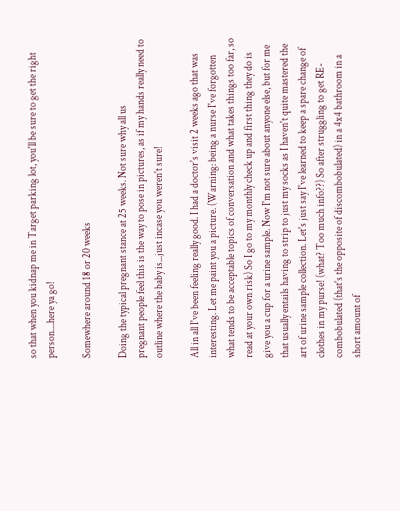so that when you kidnap me in Target parking lot, you'll be sure to get the right person....here ya go!

Somewhere around 18 or 20 weeks

Doing the typical pregnant stance at 25 weeks. Not sure why all us
pregnant people feel this is the way to pose in pictures, as if my hands really need to outline where the baby is...just incase you weren't sure!

All in all I've been feeling really good. I had a doctor's visit 2 weeks ago that was interesting. Let me paint you a picture. (Warning: being a nurse I've forgotten what tends to be acceptable topics of conversation and what takes things too far, so read at your own risk) So I go to my monthly check up and first thing they do is give you a cup for a urine sample. Now I'm not sure about anyone else, but for me that usually entails having to strip to just my socks as I haven't quite mastered the art of urine sample collection. Let's just say I've learned to keep a spare change of clothes in my purse! (what? Too much info??) So after struggling to get RE-combobulated (that's the opposite of discombobulated) in a 4x4 bathroom in a short amount of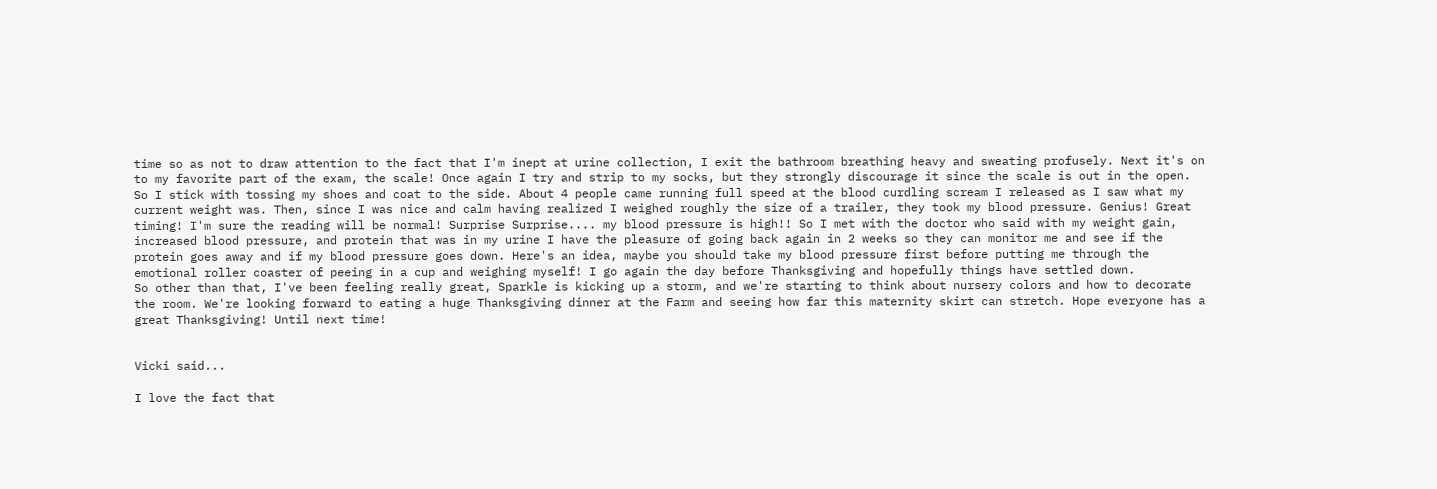time so as not to draw attention to the fact that I'm inept at urine collection, I exit the bathroom breathing heavy and sweating profusely. Next it's on to my favorite part of the exam, the scale! Once again I try and strip to my socks, but they strongly discourage it since the scale is out in the open. So I stick with tossing my shoes and coat to the side. About 4 people came running full speed at the blood curdling scream I released as I saw what my current weight was. Then, since I was nice and calm having realized I weighed roughly the size of a trailer, they took my blood pressure. Genius! Great timing! I'm sure the reading will be normal! Surprise Surprise.... my blood pressure is high!! So I met with the doctor who said with my weight gain, increased blood pressure, and protein that was in my urine I have the pleasure of going back again in 2 weeks so they can monitor me and see if the protein goes away and if my blood pressure goes down. Here's an idea, maybe you should take my blood pressure first before putting me through the emotional roller coaster of peeing in a cup and weighing myself! I go again the day before Thanksgiving and hopefully things have settled down.
So other than that, I've been feeling really great, Sparkle is kicking up a storm, and we're starting to think about nursery colors and how to decorate the room. We're looking forward to eating a huge Thanksgiving dinner at the Farm and seeing how far this maternity skirt can stretch. Hope everyone has a great Thanksgiving! Until next time!


Vicki said...

I love the fact that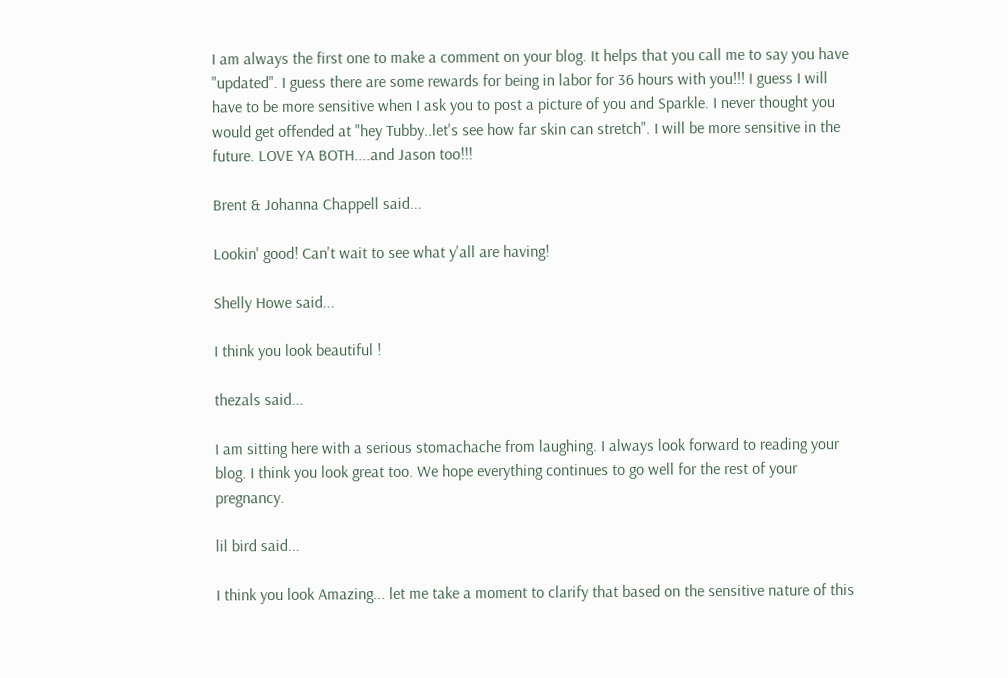I am always the first one to make a comment on your blog. It helps that you call me to say you have "updated". I guess there are some rewards for being in labor for 36 hours with you!!! I guess I will have to be more sensitive when I ask you to post a picture of you and Sparkle. I never thought you would get offended at "hey Tubby..let's see how far skin can stretch". I will be more sensitive in the future. LOVE YA BOTH....and Jason too!!!

Brent & Johanna Chappell said...

Lookin' good! Can't wait to see what y'all are having!

Shelly Howe said...

I think you look beautiful !

thezals said...

I am sitting here with a serious stomachache from laughing. I always look forward to reading your blog. I think you look great too. We hope everything continues to go well for the rest of your pregnancy.

lil bird said...

I think you look Amazing... let me take a moment to clarify that based on the sensitive nature of this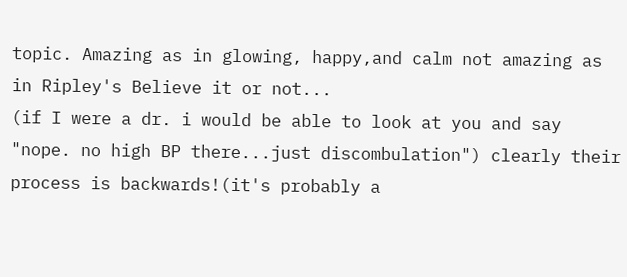topic. Amazing as in glowing, happy,and calm not amazing as in Ripley's Believe it or not...
(if I were a dr. i would be able to look at you and say "nope. no high BP there...just discombulation") clearly their process is backwards!(it's probably a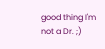good thing I'm not a Dr. ;)